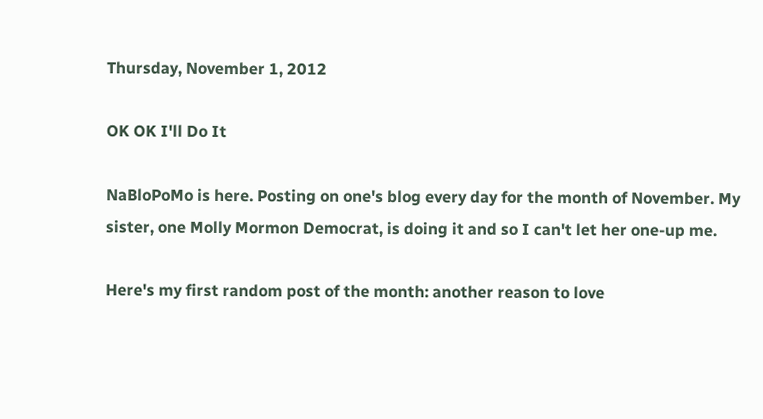Thursday, November 1, 2012

OK OK I'll Do It

NaBloPoMo is here. Posting on one's blog every day for the month of November. My sister, one Molly Mormon Democrat, is doing it and so I can't let her one-up me.

Here's my first random post of the month: another reason to love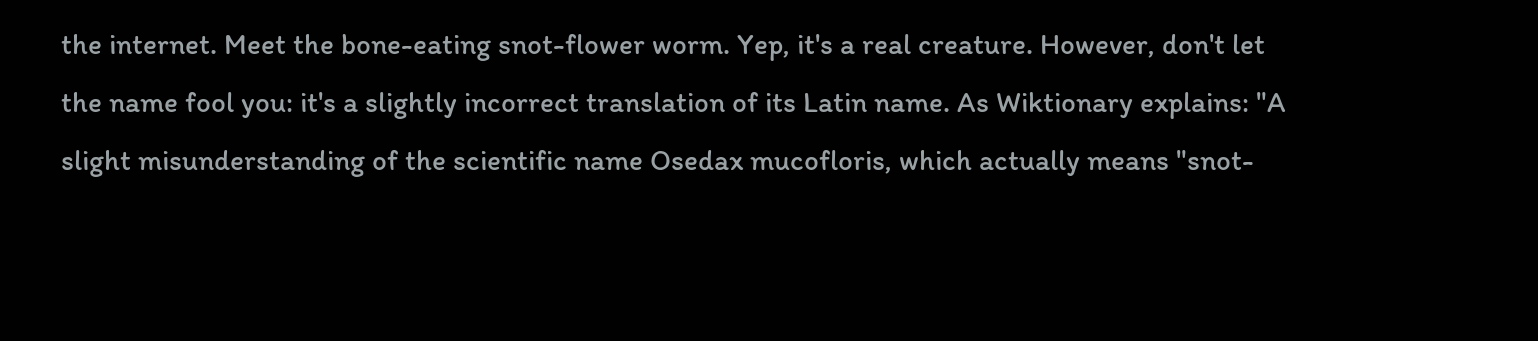the internet. Meet the bone-eating snot-flower worm. Yep, it's a real creature. However, don't let the name fool you: it's a slightly incorrect translation of its Latin name. As Wiktionary explains: "A slight misunderstanding of the scientific name Osedax mucofloris, which actually means "snot-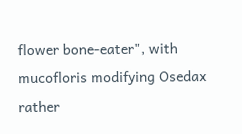flower bone-eater", with mucofloris modifying Osedax rather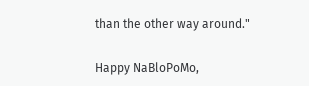than the other way around."

Happy NaBloPoMo,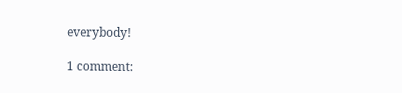everybody!

1 comment: